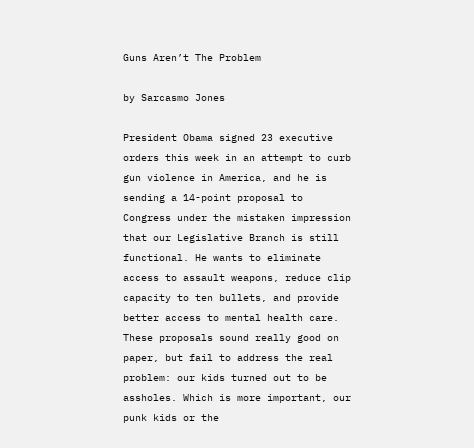Guns Aren’t The Problem

by Sarcasmo Jones

President Obama signed 23 executive orders this week in an attempt to curb gun violence in America, and he is sending a 14-point proposal to Congress under the mistaken impression that our Legislative Branch is still functional. He wants to eliminate access to assault weapons, reduce clip capacity to ten bullets, and provide better access to mental health care. These proposals sound really good on paper, but fail to address the real problem: our kids turned out to be assholes. Which is more important, our punk kids or the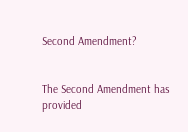Second Amendment?


The Second Amendment has provided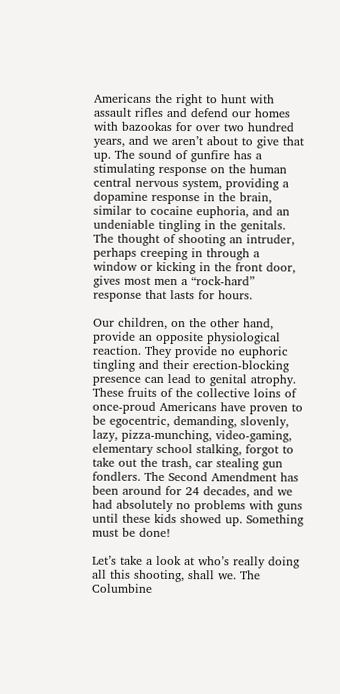Americans the right to hunt with assault rifles and defend our homes with bazookas for over two hundred years, and we aren’t about to give that up. The sound of gunfire has a stimulating response on the human central nervous system, providing a dopamine response in the brain, similar to cocaine euphoria, and an undeniable tingling in the genitals. The thought of shooting an intruder, perhaps creeping in through a window or kicking in the front door, gives most men a “rock-hard” response that lasts for hours.

Our children, on the other hand, provide an opposite physiological reaction. They provide no euphoric tingling and their erection-blocking presence can lead to genital atrophy. These fruits of the collective loins of once-proud Americans have proven to be egocentric, demanding, slovenly, lazy, pizza-munching, video-gaming, elementary school stalking, forgot to take out the trash, car stealing gun fondlers. The Second Amendment has been around for 24 decades, and we had absolutely no problems with guns until these kids showed up. Something must be done!

Let’s take a look at who’s really doing all this shooting, shall we. The Columbine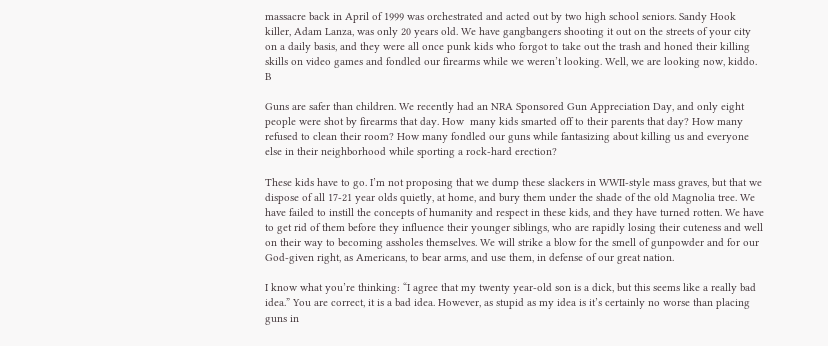massacre back in April of 1999 was orchestrated and acted out by two high school seniors. Sandy Hook killer, Adam Lanza, was only 20 years old. We have gangbangers shooting it out on the streets of your city on a daily basis, and they were all once punk kids who forgot to take out the trash and honed their killing skills on video games and fondled our firearms while we weren’t looking. Well, we are looking now, kiddo. B

Guns are safer than children. We recently had an NRA Sponsored Gun Appreciation Day, and only eight people were shot by firearms that day. How  many kids smarted off to their parents that day? How many refused to clean their room? How many fondled our guns while fantasizing about killing us and everyone else in their neighborhood while sporting a rock-hard erection?

These kids have to go. I’m not proposing that we dump these slackers in WWII-style mass graves, but that we dispose of all 17-21 year olds quietly, at home, and bury them under the shade of the old Magnolia tree. We have failed to instill the concepts of humanity and respect in these kids, and they have turned rotten. We have to get rid of them before they influence their younger siblings, who are rapidly losing their cuteness and well on their way to becoming assholes themselves. We will strike a blow for the smell of gunpowder and for our God-given right, as Americans, to bear arms, and use them, in defense of our great nation.

I know what you’re thinking: “I agree that my twenty year-old son is a dick, but this seems like a really bad idea.” You are correct, it is a bad idea. However, as stupid as my idea is it’s certainly no worse than placing guns in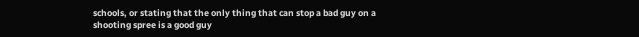schools, or stating that the only thing that can stop a bad guy on a shooting spree is a good guy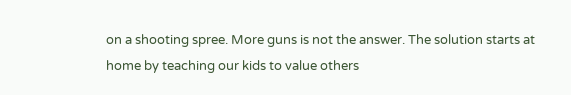on a shooting spree. More guns is not the answer. The solution starts at home by teaching our kids to value others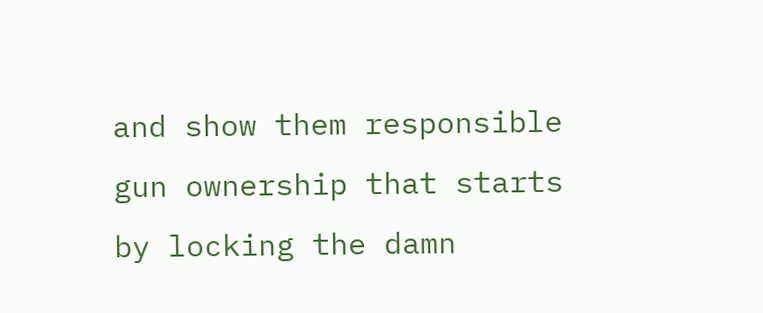and show them responsible gun ownership that starts by locking the damn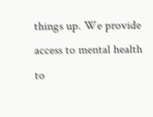things up. We provide access to mental health to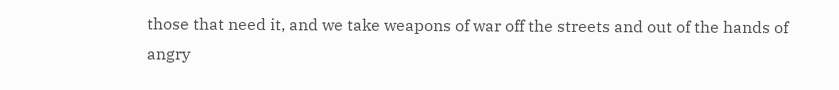those that need it, and we take weapons of war off the streets and out of the hands of angry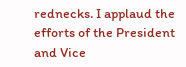rednecks. I applaud the efforts of the President and Vice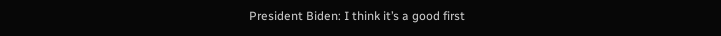President Biden: I think it’s a good first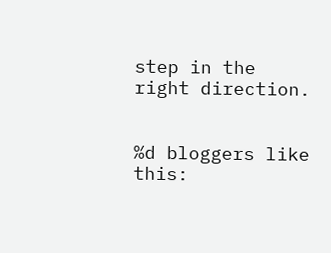step in the right direction.


%d bloggers like this: